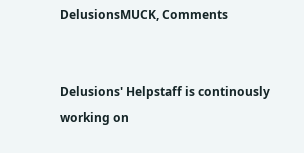DelusionsMUCK, Comments


Delusions' Helpstaff is continously working on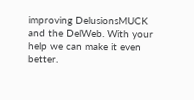improving DelusionsMUCK and the DelWeb. With your help we can make it even better.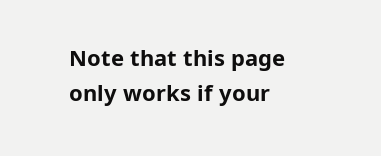Note that this page only works if your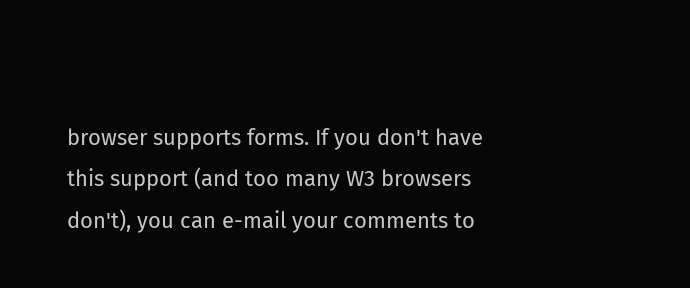browser supports forms. If you don't have this support (and too many W3 browsers don't), you can e-mail your comments to